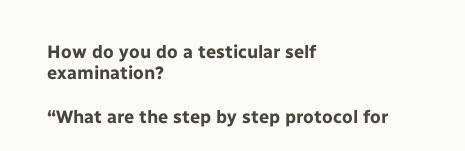How do you do a testicular self examination?

“What are the step by step protocol for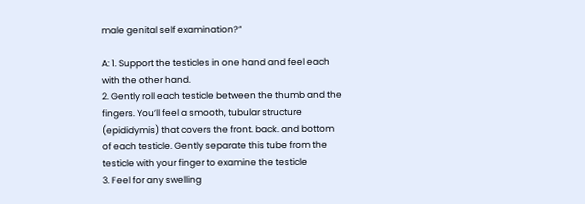male genital self examination?”

A: 1. Support the testicles in one hand and feel each
with the other hand.
2. Gently roll each testicle between the thumb and the
fingers. You’ll feel a smooth, tubular structure
(epididymis) that covers the front. back. and bottom
of each testicle. Gently separate this tube from the
testicle with your finger to examine the testicle
3. Feel for any swelling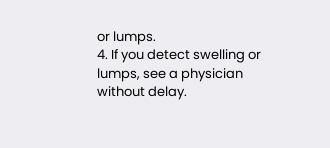or lumps.
4. If you detect swelling or lumps, see a physician
without delay.